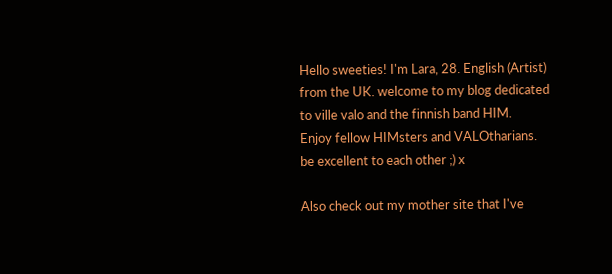Hello sweeties! I'm Lara, 28. English (Artist) from the UK. welcome to my blog dedicated to ville valo and the finnish band HIM.
Enjoy fellow HIMsters and VALOtharians.
be excellent to each other ;) x

Also check out my mother site that I've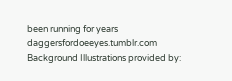been running for years daggersfordoeeyes.tumblr.com
Background Illustrations provided by: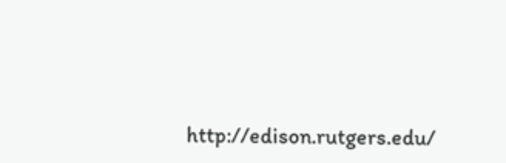http://edison.rutgers.edu/